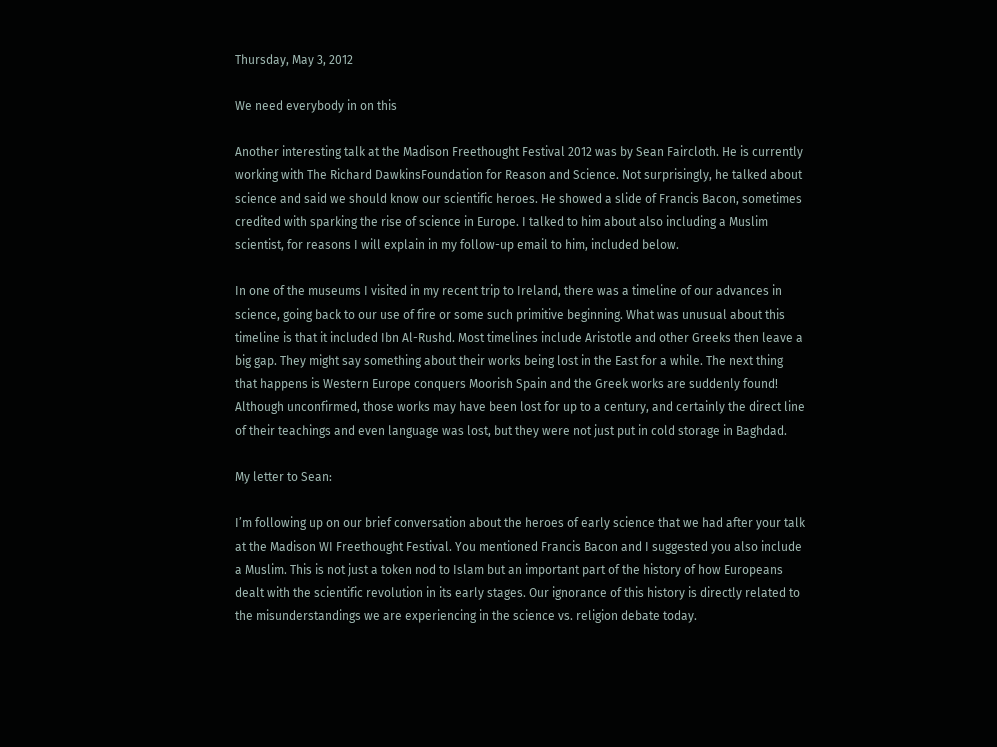Thursday, May 3, 2012

We need everybody in on this

Another interesting talk at the Madison Freethought Festival 2012 was by Sean Faircloth. He is currently working with The Richard DawkinsFoundation for Reason and Science. Not surprisingly, he talked about science and said we should know our scientific heroes. He showed a slide of Francis Bacon, sometimes credited with sparking the rise of science in Europe. I talked to him about also including a Muslim scientist, for reasons I will explain in my follow-up email to him, included below.

In one of the museums I visited in my recent trip to Ireland, there was a timeline of our advances in science, going back to our use of fire or some such primitive beginning. What was unusual about this timeline is that it included Ibn Al-Rushd. Most timelines include Aristotle and other Greeks then leave a big gap. They might say something about their works being lost in the East for a while. The next thing that happens is Western Europe conquers Moorish Spain and the Greek works are suddenly found! Although unconfirmed, those works may have been lost for up to a century, and certainly the direct line of their teachings and even language was lost, but they were not just put in cold storage in Baghdad.

My letter to Sean:

I’m following up on our brief conversation about the heroes of early science that we had after your talk at the Madison WI Freethought Festival. You mentioned Francis Bacon and I suggested you also include a Muslim. This is not just a token nod to Islam but an important part of the history of how Europeans dealt with the scientific revolution in its early stages. Our ignorance of this history is directly related to the misunderstandings we are experiencing in the science vs. religion debate today.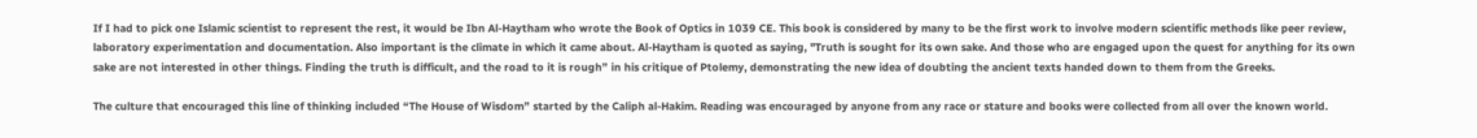If I had to pick one Islamic scientist to represent the rest, it would be Ibn Al-Haytham who wrote the Book of Optics in 1039 CE. This book is considered by many to be the first work to involve modern scientific methods like peer review, laboratory experimentation and documentation. Also important is the climate in which it came about. Al-Haytham is quoted as saying, "Truth is sought for its own sake. And those who are engaged upon the quest for anything for its own sake are not interested in other things. Finding the truth is difficult, and the road to it is rough” in his critique of Ptolemy, demonstrating the new idea of doubting the ancient texts handed down to them from the Greeks.

The culture that encouraged this line of thinking included “The House of Wisdom” started by the Caliph al-Hakim. Reading was encouraged by anyone from any race or stature and books were collected from all over the known world.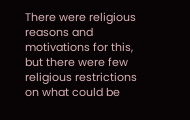There were religious reasons and motivations for this, but there were few religious restrictions on what could be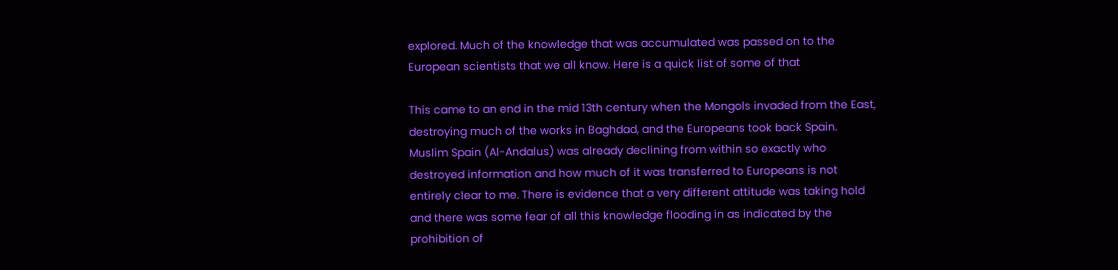explored. Much of the knowledge that was accumulated was passed on to the European scientists that we all know. Here is a quick list of some of that

This came to an end in the mid 13th century when the Mongols invaded from the East, destroying much of the works in Baghdad, and the Europeans took back Spain. Muslim Spain (Al-Andalus) was already declining from within so exactly who destroyed information and how much of it was transferred to Europeans is not entirely clear to me. There is evidence that a very different attitude was taking hold and there was some fear of all this knowledge flooding in as indicated by the prohibition of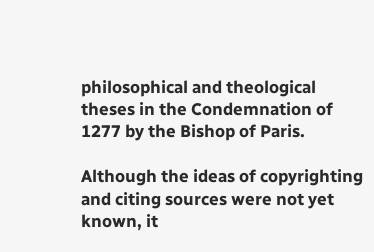philosophical and theological theses in the Condemnation of 1277 by the Bishop of Paris.

Although the ideas of copyrighting and citing sources were not yet known, it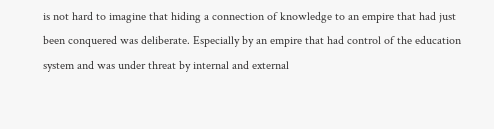is not hard to imagine that hiding a connection of knowledge to an empire that had just been conquered was deliberate. Especially by an empire that had control of the education system and was under threat by internal and external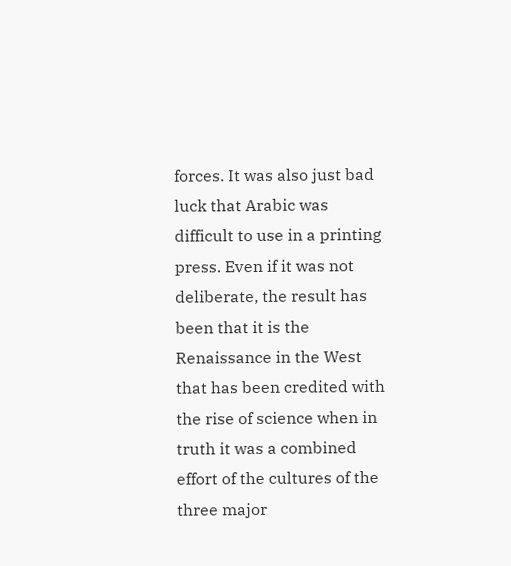forces. It was also just bad luck that Arabic was difficult to use in a printing press. Even if it was not deliberate, the result has been that it is the Renaissance in the West that has been credited with the rise of science when in truth it was a combined effort of the cultures of the three major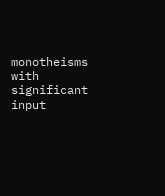monotheisms with significant input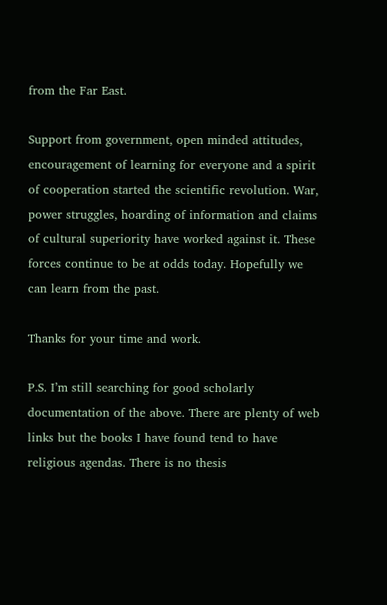from the Far East.

Support from government, open minded attitudes, encouragement of learning for everyone and a spirit of cooperation started the scientific revolution. War, power struggles, hoarding of information and claims of cultural superiority have worked against it. These forces continue to be at odds today. Hopefully we can learn from the past.

Thanks for your time and work.

P.S. I’m still searching for good scholarly documentation of the above. There are plenty of web links but the books I have found tend to have religious agendas. There is no thesis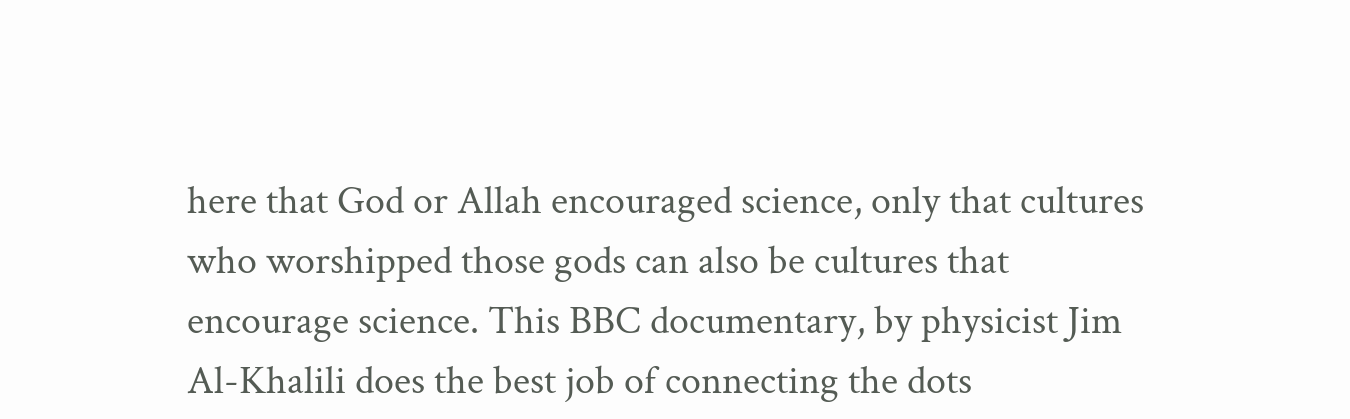here that God or Allah encouraged science, only that cultures who worshipped those gods can also be cultures that encourage science. This BBC documentary, by physicist Jim Al-Khalili does the best job of connecting the dots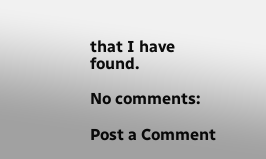that I have found.

No comments:

Post a Comment